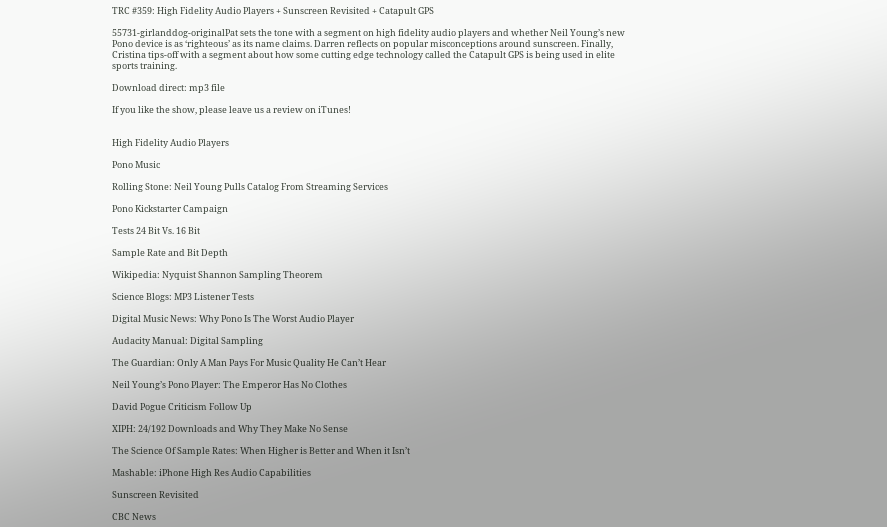TRC #359: High Fidelity Audio Players + Sunscreen Revisited + Catapult GPS

55731-girlanddog-originalPat sets the tone with a segment on high fidelity audio players and whether Neil Young’s new Pono device is as ‘righteous’ as its name claims. Darren reflects on popular misconceptions around sunscreen. Finally, Cristina tips-off with a segment about how some cutting edge technology called the Catapult GPS is being used in elite sports training.

Download direct: mp3 file

If you like the show, please leave us a review on iTunes!


High Fidelity Audio Players

Pono Music

Rolling Stone: Neil Young Pulls Catalog From Streaming Services

Pono Kickstarter Campaign

Tests 24 Bit Vs. 16 Bit

Sample Rate and Bit Depth

Wikipedia: Nyquist Shannon Sampling Theorem

Science Blogs: MP3 Listener Tests

Digital Music News: Why Pono Is The Worst Audio Player

Audacity Manual: Digital Sampling

The Guardian: Only A Man Pays For Music Quality He Can’t Hear

Neil Young’s Pono Player: The Emperor Has No Clothes

David Pogue Criticism Follow Up

XIPH: 24/192 Downloads and Why They Make No Sense

The Science Of Sample Rates: When Higher is Better and When it Isn’t

Mashable: iPhone High Res Audio Capabilities

Sunscreen Revisited

CBC News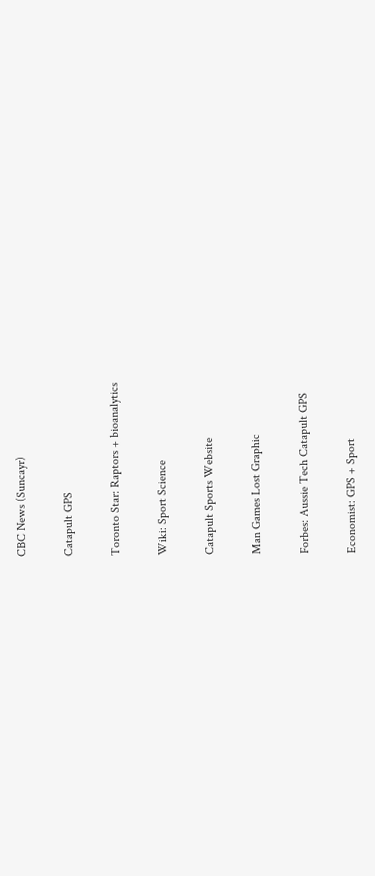CBC News (Suncayr)

Catapult GPS

Toronto Star: Raptors + bioanalytics

Wiki: Sport Science

Catapult Sports Website

Man Games Lost Graphic

Forbes: Aussie Tech Catapult GPS

Economist: GPS + Sport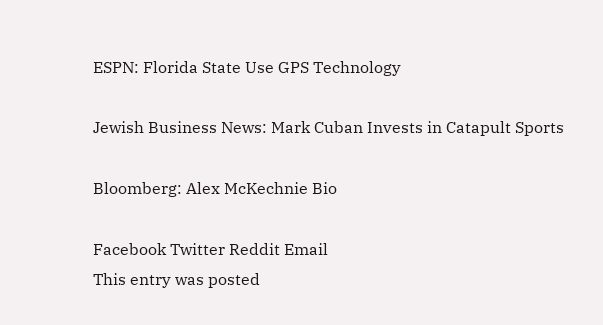ESPN: Florida State Use GPS Technology

Jewish Business News: Mark Cuban Invests in Catapult Sports

Bloomberg: Alex McKechnie Bio

Facebook Twitter Reddit Email
This entry was posted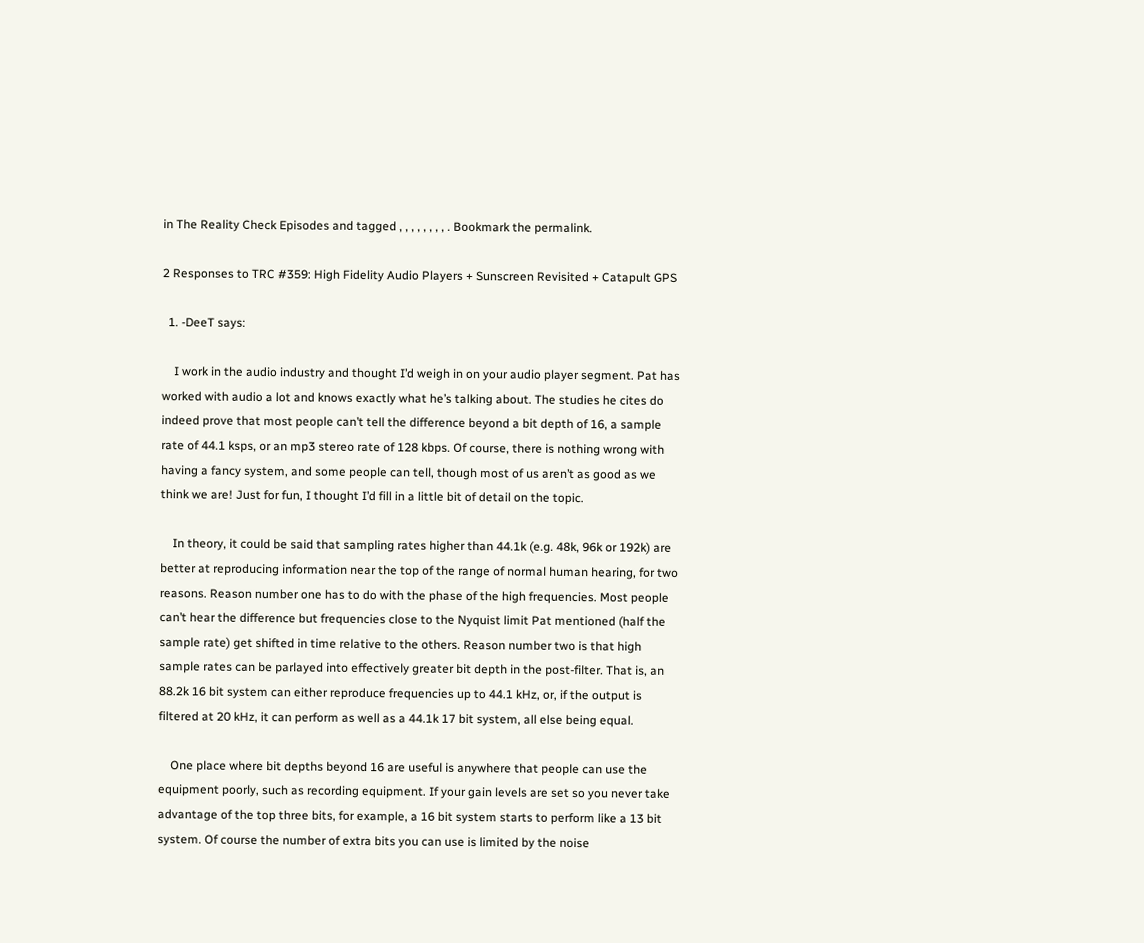in The Reality Check Episodes and tagged , , , , , , , , . Bookmark the permalink.

2 Responses to TRC #359: High Fidelity Audio Players + Sunscreen Revisited + Catapult GPS

  1. -DeeT says:

    I work in the audio industry and thought I’d weigh in on your audio player segment. Pat has worked with audio a lot and knows exactly what he’s talking about. The studies he cites do indeed prove that most people can’t tell the difference beyond a bit depth of 16, a sample rate of 44.1 ksps, or an mp3 stereo rate of 128 kbps. Of course, there is nothing wrong with having a fancy system, and some people can tell, though most of us aren’t as good as we think we are! Just for fun, I thought I’d fill in a little bit of detail on the topic.

    In theory, it could be said that sampling rates higher than 44.1k (e.g. 48k, 96k or 192k) are better at reproducing information near the top of the range of normal human hearing, for two reasons. Reason number one has to do with the phase of the high frequencies. Most people can’t hear the difference but frequencies close to the Nyquist limit Pat mentioned (half the sample rate) get shifted in time relative to the others. Reason number two is that high sample rates can be parlayed into effectively greater bit depth in the post-filter. That is, an 88.2k 16 bit system can either reproduce frequencies up to 44.1 kHz, or, if the output is filtered at 20 kHz, it can perform as well as a 44.1k 17 bit system, all else being equal.

    One place where bit depths beyond 16 are useful is anywhere that people can use the equipment poorly, such as recording equipment. If your gain levels are set so you never take advantage of the top three bits, for example, a 16 bit system starts to perform like a 13 bit system. Of course the number of extra bits you can use is limited by the noise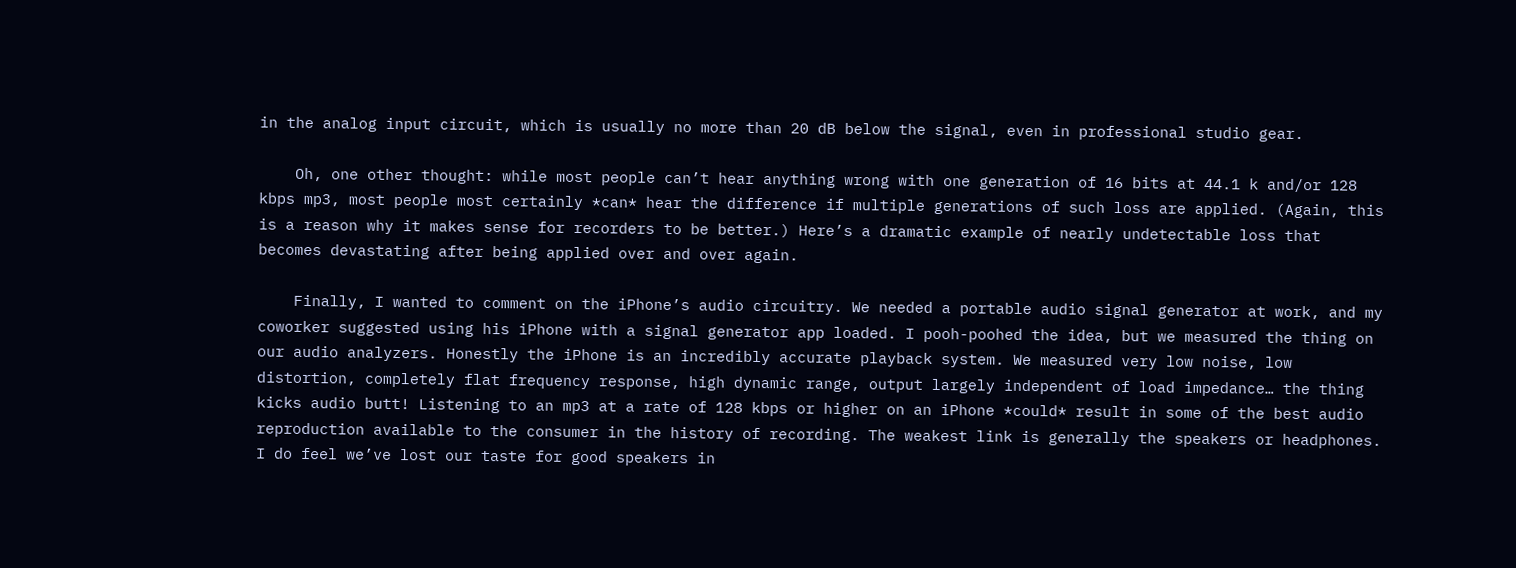in the analog input circuit, which is usually no more than 20 dB below the signal, even in professional studio gear.

    Oh, one other thought: while most people can’t hear anything wrong with one generation of 16 bits at 44.1 k and/or 128 kbps mp3, most people most certainly *can* hear the difference if multiple generations of such loss are applied. (Again, this is a reason why it makes sense for recorders to be better.) Here’s a dramatic example of nearly undetectable loss that becomes devastating after being applied over and over again.

    Finally, I wanted to comment on the iPhone’s audio circuitry. We needed a portable audio signal generator at work, and my coworker suggested using his iPhone with a signal generator app loaded. I pooh-poohed the idea, but we measured the thing on our audio analyzers. Honestly the iPhone is an incredibly accurate playback system. We measured very low noise, low distortion, completely flat frequency response, high dynamic range, output largely independent of load impedance… the thing kicks audio butt! Listening to an mp3 at a rate of 128 kbps or higher on an iPhone *could* result in some of the best audio reproduction available to the consumer in the history of recording. The weakest link is generally the speakers or headphones. I do feel we’ve lost our taste for good speakers in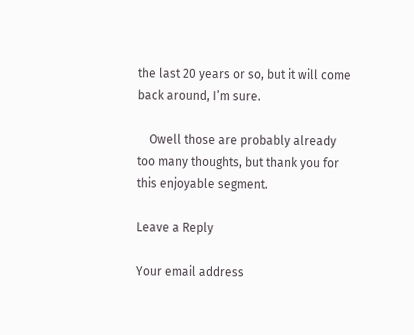the last 20 years or so, but it will come back around, I’m sure.

    Owell those are probably already too many thoughts, but thank you for this enjoyable segment.

Leave a Reply

Your email address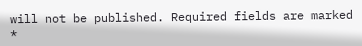will not be published. Required fields are marked *